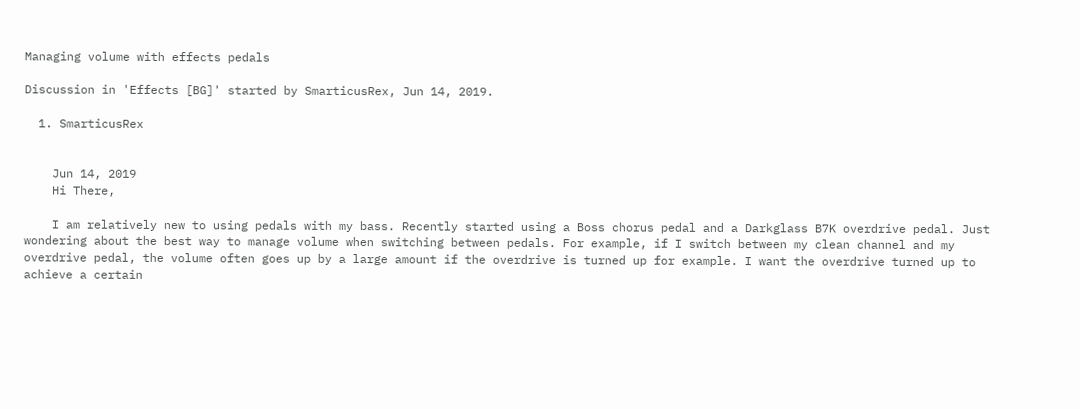Managing volume with effects pedals

Discussion in 'Effects [BG]' started by SmarticusRex, Jun 14, 2019.

  1. SmarticusRex


    Jun 14, 2019
    Hi There,

    I am relatively new to using pedals with my bass. Recently started using a Boss chorus pedal and a Darkglass B7K overdrive pedal. Just wondering about the best way to manage volume when switching between pedals. For example, if I switch between my clean channel and my overdrive pedal, the volume often goes up by a large amount if the overdrive is turned up for example. I want the overdrive turned up to achieve a certain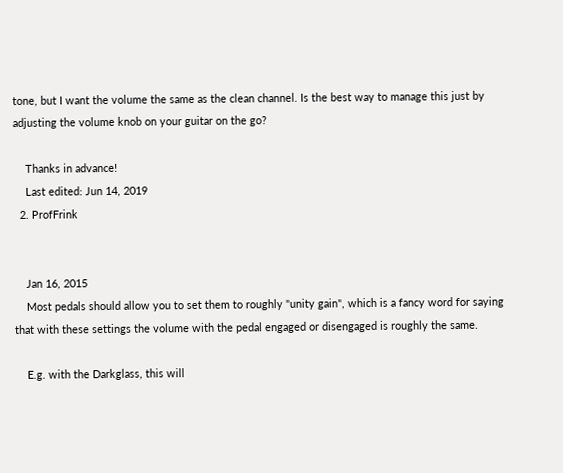tone, but I want the volume the same as the clean channel. Is the best way to manage this just by adjusting the volume knob on your guitar on the go?

    Thanks in advance!
    Last edited: Jun 14, 2019
  2. ProfFrink


    Jan 16, 2015
    Most pedals should allow you to set them to roughly "unity gain", which is a fancy word for saying that with these settings the volume with the pedal engaged or disengaged is roughly the same.

    E.g. with the Darkglass, this will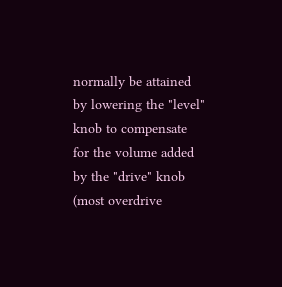normally be attained by lowering the "level" knob to compensate for the volume added by the "drive" knob (most overdrive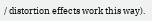/ distortion effects work this way).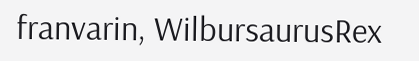franvarin, WilbursaurusRex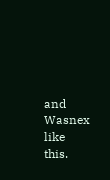and Wasnex like this.